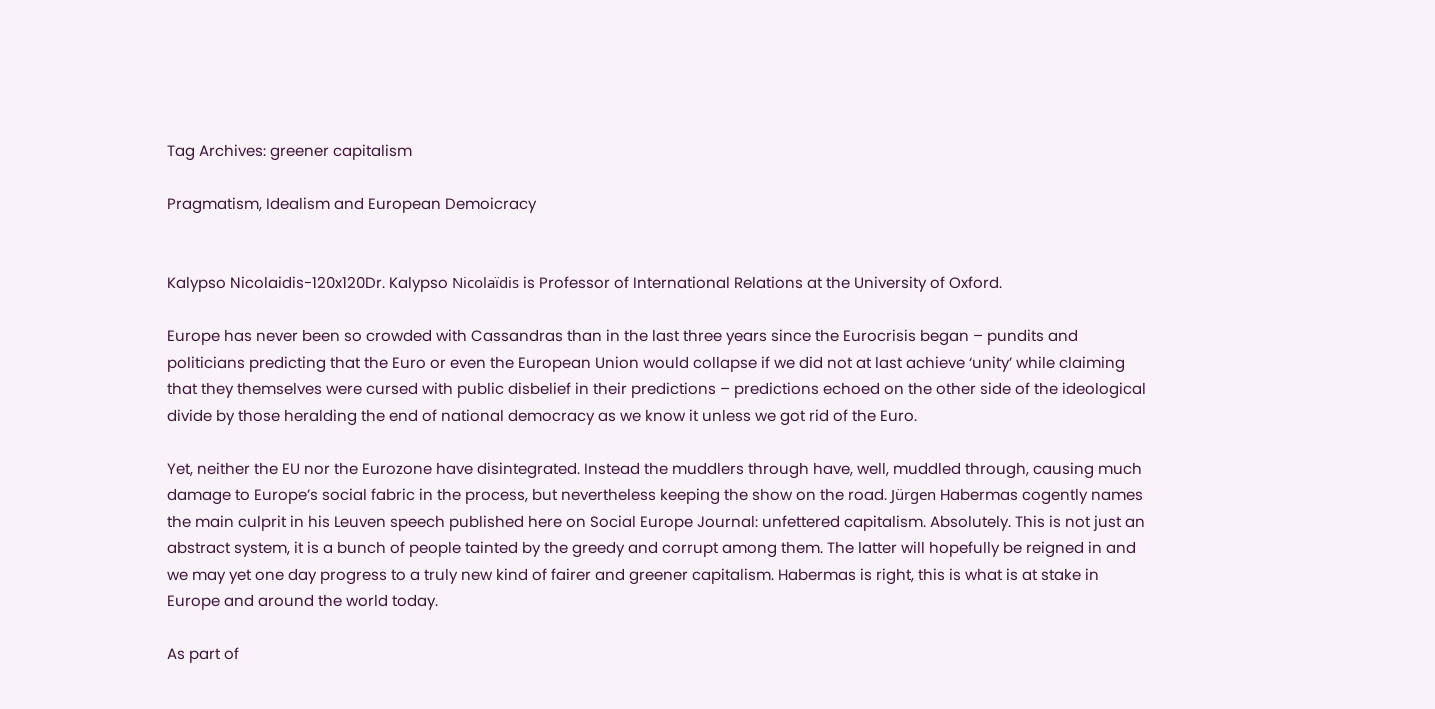Tag Archives: greener capitalism

Pragmatism, Idealism and European Demoicracy


Kalypso Nicolaidis-120x120Dr. Kalypso Nicolaïdis is Professor of International Relations at the University of Oxford.

Europe has never been so crowded with Cassandras than in the last three years since the Eurocrisis began – pundits and politicians predicting that the Euro or even the European Union would collapse if we did not at last achieve ‘unity’ while claiming that they themselves were cursed with public disbelief in their predictions – predictions echoed on the other side of the ideological divide by those heralding the end of national democracy as we know it unless we got rid of the Euro.

Yet, neither the EU nor the Eurozone have disintegrated. Instead the muddlers through have, well, muddled through, causing much damage to Europe’s social fabric in the process, but nevertheless keeping the show on the road. Jürgen Habermas cogently names the main culprit in his Leuven speech published here on Social Europe Journal: unfettered capitalism. Absolutely. This is not just an abstract system, it is a bunch of people tainted by the greedy and corrupt among them. The latter will hopefully be reigned in and we may yet one day progress to a truly new kind of fairer and greener capitalism. Habermas is right, this is what is at stake in Europe and around the world today.

As part of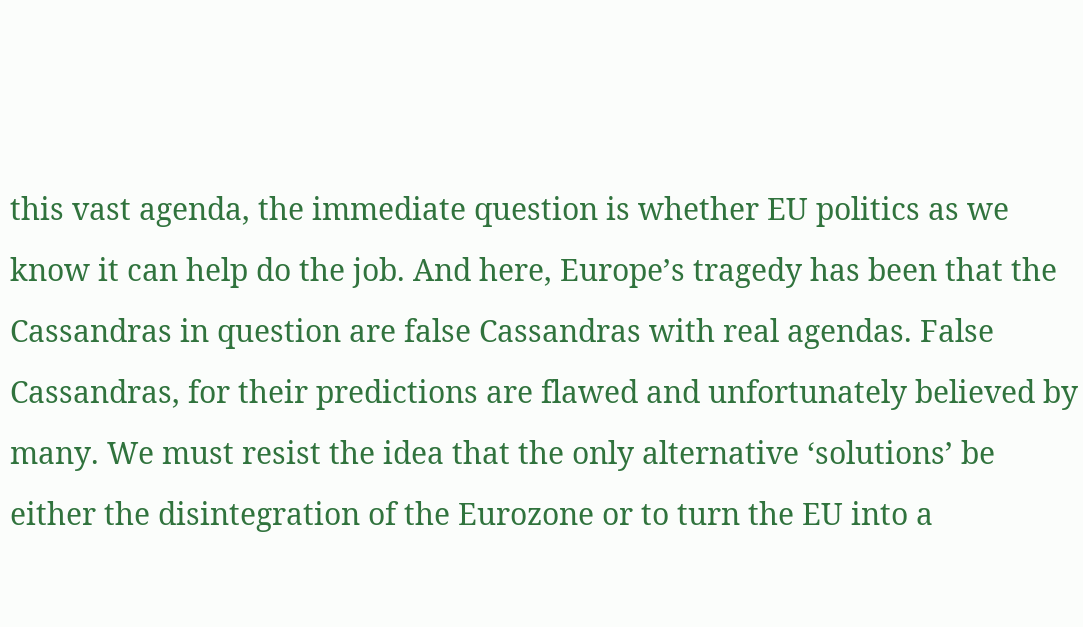this vast agenda, the immediate question is whether EU politics as we know it can help do the job. And here, Europe’s tragedy has been that the Cassandras in question are false Cassandras with real agendas. False Cassandras, for their predictions are flawed and unfortunately believed by many. We must resist the idea that the only alternative ‘solutions’ be either the disintegration of the Eurozone or to turn the EU into a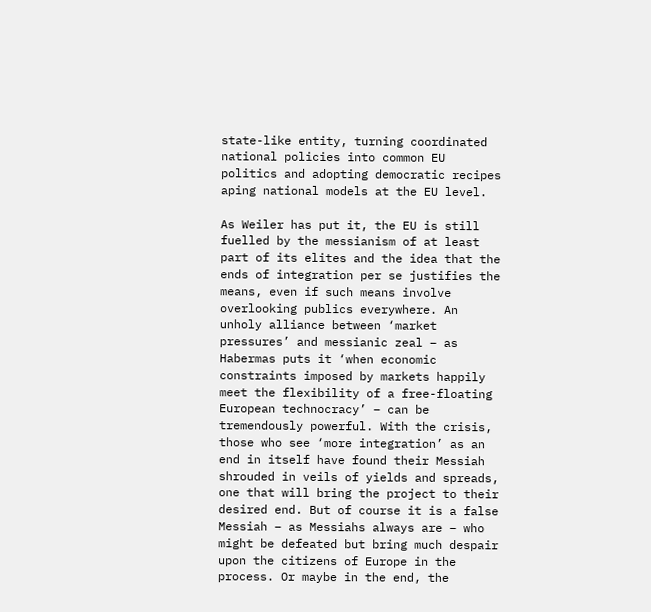state-like entity, turning coordinated national policies into common EU politics and adopting democratic recipes aping national models at the EU level.

As Weiler has put it, the EU is still fuelled by the messianism of at least part of its elites and the idea that the ends of integration per se justifies the means, even if such means involve overlooking publics everywhere. An unholy alliance between ‘market pressures’ and messianic zeal – as Habermas puts it ‘when economic constraints imposed by markets happily meet the flexibility of a free-floating European technocracy’ – can be tremendously powerful. With the crisis, those who see ‘more integration’ as an end in itself have found their Messiah shrouded in veils of yields and spreads, one that will bring the project to their desired end. But of course it is a false Messiah – as Messiahs always are – who might be defeated but bring much despair upon the citizens of Europe in the process. Or maybe in the end, the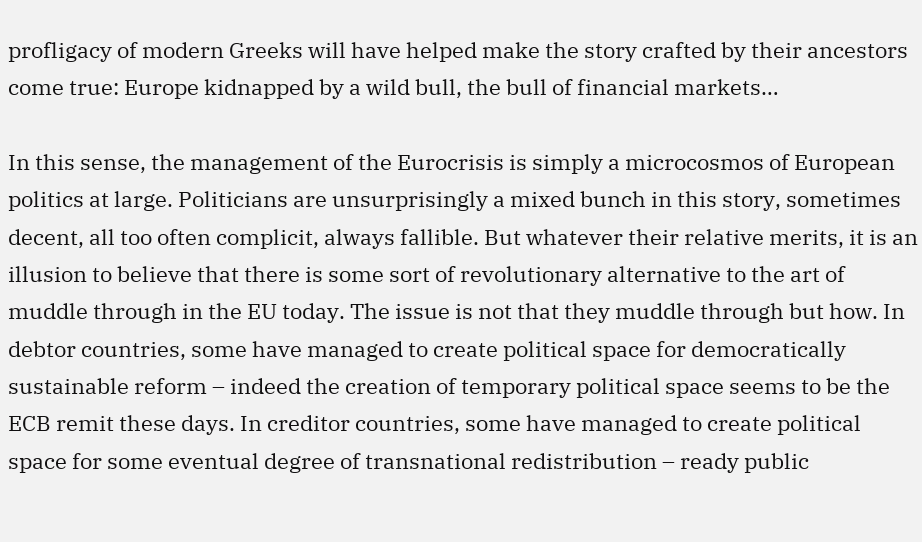profligacy of modern Greeks will have helped make the story crafted by their ancestors come true: Europe kidnapped by a wild bull, the bull of financial markets…

In this sense, the management of the Eurocrisis is simply a microcosmos of European politics at large. Politicians are unsurprisingly a mixed bunch in this story, sometimes decent, all too often complicit, always fallible. But whatever their relative merits, it is an illusion to believe that there is some sort of revolutionary alternative to the art of muddle through in the EU today. The issue is not that they muddle through but how. In debtor countries, some have managed to create political space for democratically sustainable reform – indeed the creation of temporary political space seems to be the ECB remit these days. In creditor countries, some have managed to create political space for some eventual degree of transnational redistribution – ready public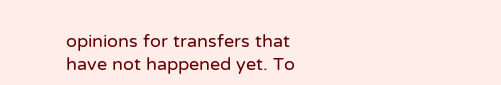opinions for transfers that have not happened yet. To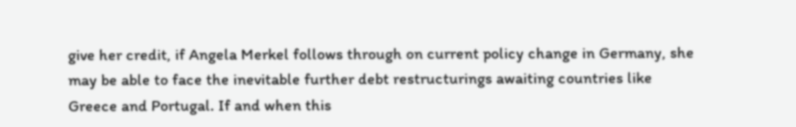give her credit, if Angela Merkel follows through on current policy change in Germany, she may be able to face the inevitable further debt restructurings awaiting countries like Greece and Portugal. If and when this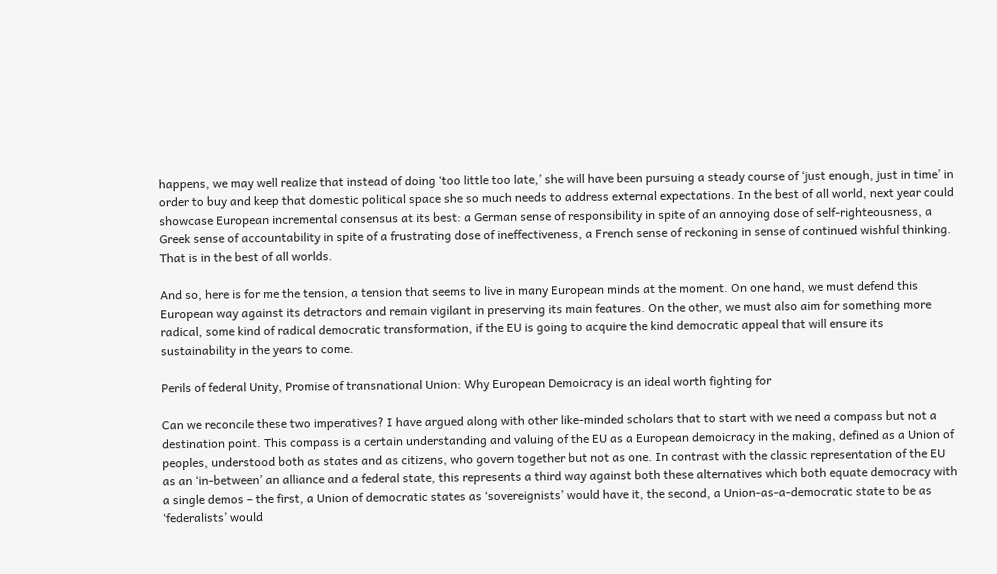happens, we may well realize that instead of doing ‘too little too late,’ she will have been pursuing a steady course of ‘just enough, just in time’ in order to buy and keep that domestic political space she so much needs to address external expectations. In the best of all world, next year could showcase European incremental consensus at its best: a German sense of responsibility in spite of an annoying dose of self-righteousness, a Greek sense of accountability in spite of a frustrating dose of ineffectiveness, a French sense of reckoning in sense of continued wishful thinking. That is in the best of all worlds.

And so, here is for me the tension, a tension that seems to live in many European minds at the moment. On one hand, we must defend this European way against its detractors and remain vigilant in preserving its main features. On the other, we must also aim for something more radical, some kind of radical democratic transformation, if the EU is going to acquire the kind democratic appeal that will ensure its sustainability in the years to come.

Perils of federal Unity, Promise of transnational Union: Why European Demoicracy is an ideal worth fighting for

Can we reconcile these two imperatives? I have argued along with other like-minded scholars that to start with we need a compass but not a destination point. This compass is a certain understanding and valuing of the EU as a European demoicracy in the making, defined as a Union of peoples, understood both as states and as citizens, who govern together but not as one. In contrast with the classic representation of the EU as an ‘in-between’ an alliance and a federal state, this represents a third way against both these alternatives which both equate democracy with a single demos – the first, a Union of democratic states as ‘sovereignists’ would have it, the second, a Union-as-a-democratic state to be as ‘federalists’ would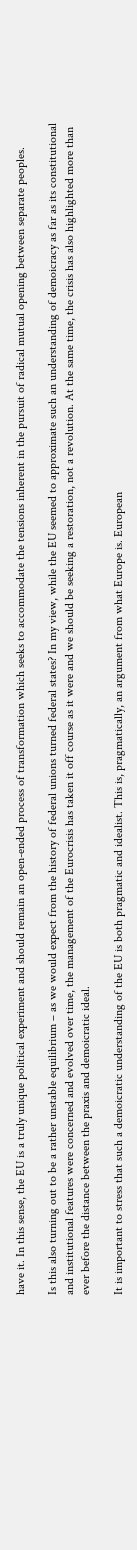have it. In this sense, the EU is a truly unique political experiment and should remain an open-ended process of transformation which seeks to accommodate the tensions inherent in the pursuit of radical mutual opening between separate peoples.

Is this also turning out to be a rather unstable equilibrium – as we would expect from the history of federal unions turned federal states? In my view, while the EU seemed to approximate such an understanding of demoicracy as far as its constitutional and institutional features were concerned and evolved over time, the management of the Eurocrisis has taken it off course as it were and we should be seeking a restoration, not a revolution. At the same time, the crisis has also highlighted more than ever before the distance between the praxis and demoicratic ideal.

It is important to stress that such a demoicratic understanding of the EU is both pragmatic and idealist. This is, pragmatically, an argument from what Europe is. European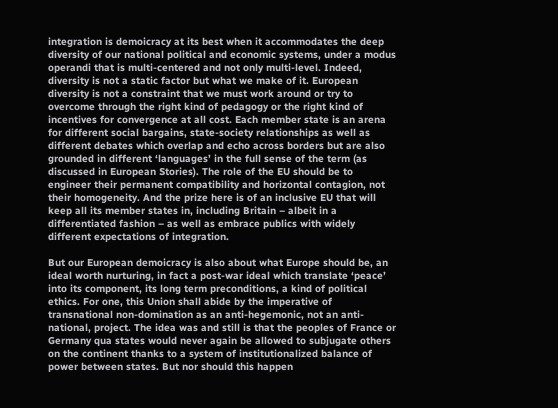integration is demoicracy at its best when it accommodates the deep diversity of our national political and economic systems, under a modus operandi that is multi-centered and not only multi-level. Indeed, diversity is not a static factor but what we make of it. European diversity is not a constraint that we must work around or try to overcome through the right kind of pedagogy or the right kind of incentives for convergence at all cost. Each member state is an arena for different social bargains, state-society relationships as well as different debates which overlap and echo across borders but are also grounded in different ‘languages’ in the full sense of the term (as discussed in European Stories). The role of the EU should be to engineer their permanent compatibility and horizontal contagion, not their homogeneity. And the prize here is of an inclusive EU that will keep all its member states in, including Britain – albeit in a differentiated fashion – as well as embrace publics with widely different expectations of integration.

But our European demoicracy is also about what Europe should be, an ideal worth nurturing, in fact a post-war ideal which translate ‘peace’ into its component, its long term preconditions, a kind of political ethics. For one, this Union shall abide by the imperative of transnational non-domination as an anti-hegemonic, not an anti-national, project. The idea was and still is that the peoples of France or Germany qua states would never again be allowed to subjugate others on the continent thanks to a system of institutionalized balance of power between states. But nor should this happen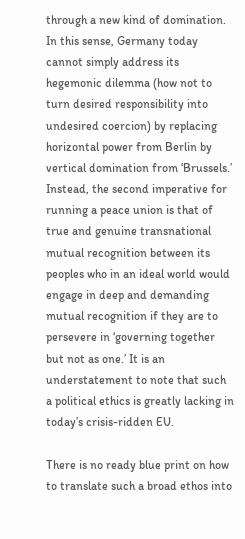through a new kind of domination. In this sense, Germany today cannot simply address its hegemonic dilemma (how not to turn desired responsibility into undesired coercion) by replacing horizontal power from Berlin by vertical domination from ‘Brussels.’ Instead, the second imperative for running a peace union is that of true and genuine transnational mutual recognition between its peoples who in an ideal world would engage in deep and demanding mutual recognition if they are to persevere in ‘governing together but not as one.’ It is an understatement to note that such a political ethics is greatly lacking in today’s crisis-ridden EU.

There is no ready blue print on how to translate such a broad ethos into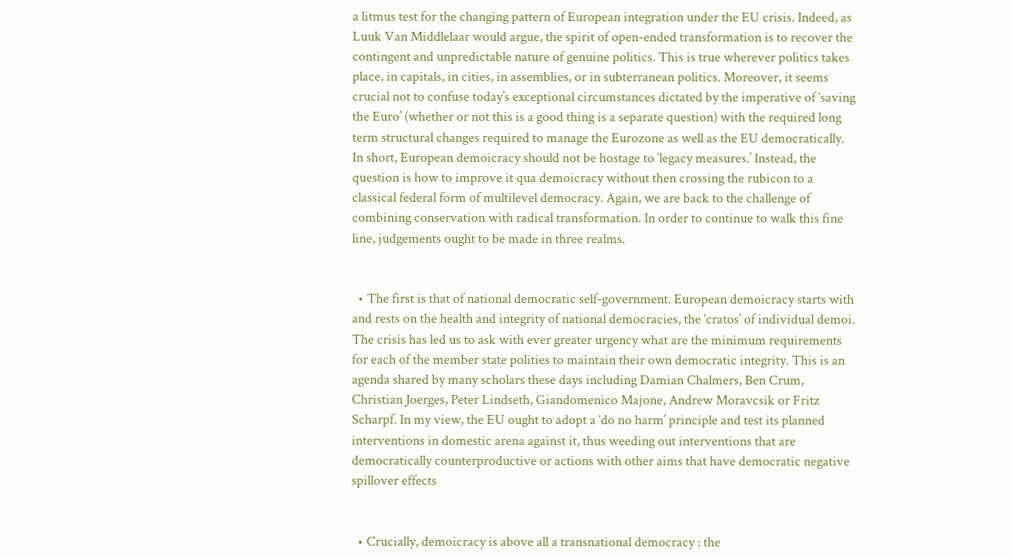a litmus test for the changing pattern of European integration under the EU crisis. Indeed, as Luuk Van Middlelaar would argue, the spirit of open-ended transformation is to recover the contingent and unpredictable nature of genuine politics. This is true wherever politics takes place, in capitals, in cities, in assemblies, or in subterranean politics. Moreover, it seems crucial not to confuse today’s exceptional circumstances dictated by the imperative of ‘saving the Euro’ (whether or not this is a good thing is a separate question) with the required long term structural changes required to manage the Eurozone as well as the EU democratically. In short, European demoicracy should not be hostage to ‘legacy measures.’ Instead, the question is how to improve it qua demoicracy without then crossing the rubicon to a classical federal form of multilevel democracy. Again, we are back to the challenge of combining conservation with radical transformation. In order to continue to walk this fine line, judgements ought to be made in three realms.


  • The first is that of national democratic self-government. European demoicracy starts with and rests on the health and integrity of national democracies, the ‘cratos’ of individual demoi. The crisis has led us to ask with ever greater urgency what are the minimum requirements for each of the member state polities to maintain their own democratic integrity. This is an agenda shared by many scholars these days including Damian Chalmers, Ben Crum, Christian Joerges, Peter Lindseth, Giandomenico Majone, Andrew Moravcsik or Fritz Scharpf. In my view, the EU ought to adopt a ‘do no harm’ principle and test its planned interventions in domestic arena against it, thus weeding out interventions that are democratically counterproductive or actions with other aims that have democratic negative spillover effects


  • Crucially, demoicracy is above all a transnational democracy : the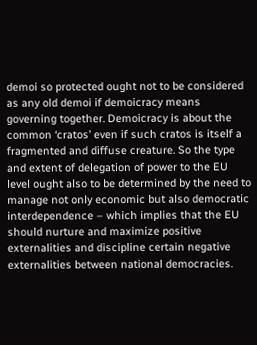demoi so protected ought not to be considered as any old demoi if demoicracy means governing together. Demoicracy is about the common ‘cratos’ even if such cratos is itself a fragmented and diffuse creature. So the type and extent of delegation of power to the EU level ought also to be determined by the need to manage not only economic but also democratic interdependence – which implies that the EU should nurture and maximize positive externalities and discipline certain negative externalities between national democracies.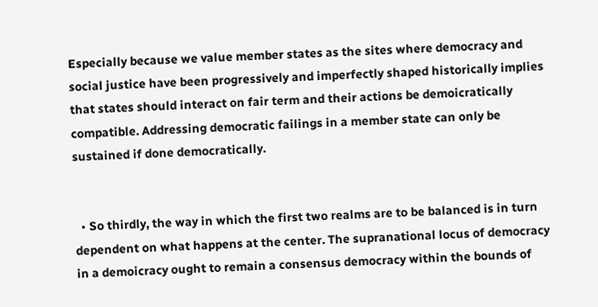Especially because we value member states as the sites where democracy and social justice have been progressively and imperfectly shaped historically implies that states should interact on fair term and their actions be demoicratically compatible. Addressing democratic failings in a member state can only be sustained if done democratically.


  • So thirdly, the way in which the first two realms are to be balanced is in turn dependent on what happens at the center. The supranational locus of democracy in a demoicracy ought to remain a consensus democracy within the bounds of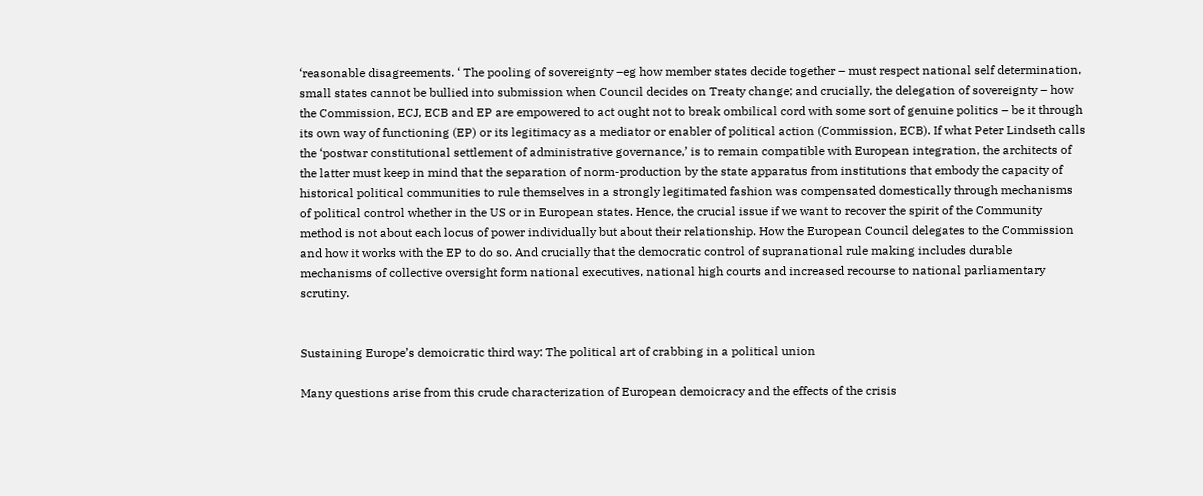‘reasonable disagreements. ‘ The pooling of sovereignty –eg how member states decide together – must respect national self determination, small states cannot be bullied into submission when Council decides on Treaty change; and crucially, the delegation of sovereignty – how the Commission, ECJ, ECB and EP are empowered to act ought not to break ombilical cord with some sort of genuine politics – be it through its own way of functioning (EP) or its legitimacy as a mediator or enabler of political action (Commission, ECB). If what Peter Lindseth calls the ‘postwar constitutional settlement of administrative governance,’ is to remain compatible with European integration, the architects of the latter must keep in mind that the separation of norm-production by the state apparatus from institutions that embody the capacity of historical political communities to rule themselves in a strongly legitimated fashion was compensated domestically through mechanisms of political control whether in the US or in European states. Hence, the crucial issue if we want to recover the spirit of the Community method is not about each locus of power individually but about their relationship. How the European Council delegates to the Commission and how it works with the EP to do so. And crucially that the democratic control of supranational rule making includes durable mechanisms of collective oversight form national executives, national high courts and increased recourse to national parliamentary scrutiny.


Sustaining Europe’s demoicratic third way: The political art of crabbing in a political union

Many questions arise from this crude characterization of European demoicracy and the effects of the crisis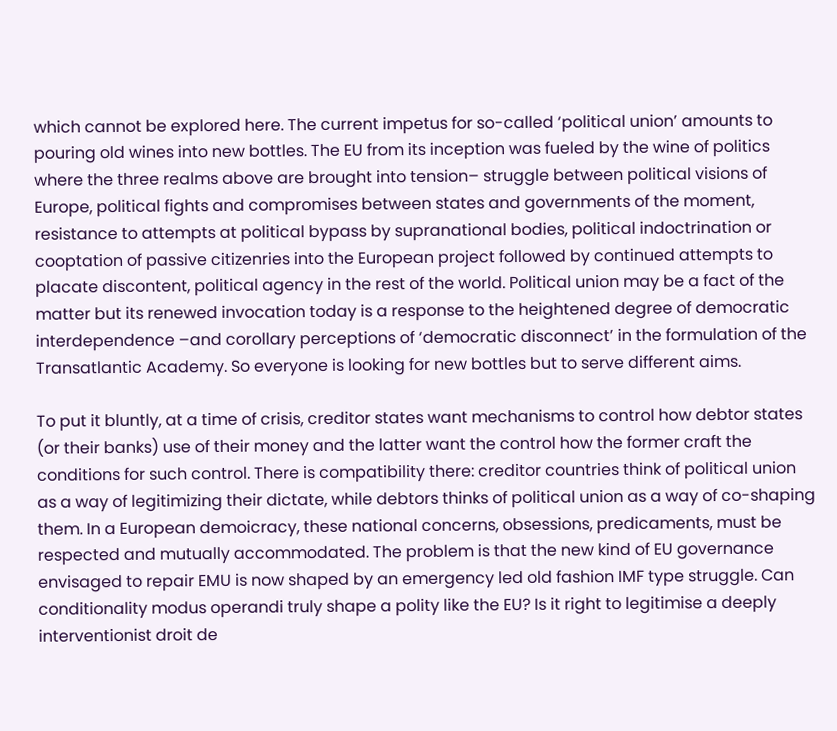which cannot be explored here. The current impetus for so-called ‘political union’ amounts to pouring old wines into new bottles. The EU from its inception was fueled by the wine of politics where the three realms above are brought into tension– struggle between political visions of Europe, political fights and compromises between states and governments of the moment, resistance to attempts at political bypass by supranational bodies, political indoctrination or cooptation of passive citizenries into the European project followed by continued attempts to placate discontent, political agency in the rest of the world. Political union may be a fact of the matter but its renewed invocation today is a response to the heightened degree of democratic interdependence –and corollary perceptions of ‘democratic disconnect’ in the formulation of the Transatlantic Academy. So everyone is looking for new bottles but to serve different aims.

To put it bluntly, at a time of crisis, creditor states want mechanisms to control how debtor states (or their banks) use of their money and the latter want the control how the former craft the conditions for such control. There is compatibility there: creditor countries think of political union as a way of legitimizing their dictate, while debtors thinks of political union as a way of co-shaping them. In a European demoicracy, these national concerns, obsessions, predicaments, must be respected and mutually accommodated. The problem is that the new kind of EU governance envisaged to repair EMU is now shaped by an emergency led old fashion IMF type struggle. Can conditionality modus operandi truly shape a polity like the EU? Is it right to legitimise a deeply interventionist droit de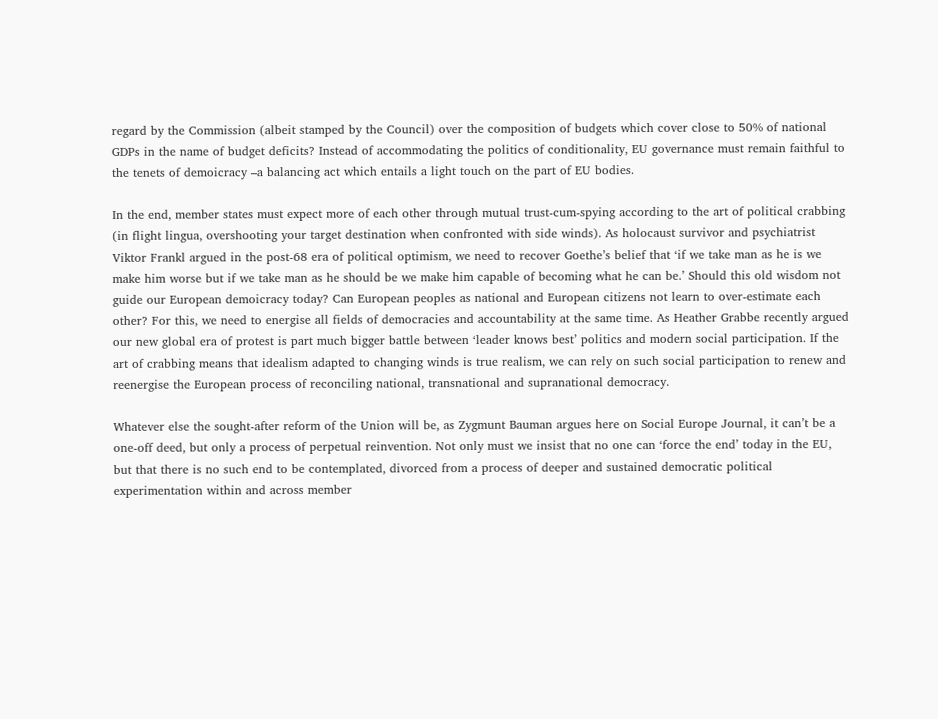regard by the Commission (albeit stamped by the Council) over the composition of budgets which cover close to 50% of national GDPs in the name of budget deficits? Instead of accommodating the politics of conditionality, EU governance must remain faithful to the tenets of demoicracy –a balancing act which entails a light touch on the part of EU bodies.

In the end, member states must expect more of each other through mutual trust-cum-spying according to the art of political crabbing (in flight lingua, overshooting your target destination when confronted with side winds). As holocaust survivor and psychiatrist Viktor Frankl argued in the post-68 era of political optimism, we need to recover Goethe’s belief that ‘if we take man as he is we make him worse but if we take man as he should be we make him capable of becoming what he can be.’ Should this old wisdom not guide our European demoicracy today? Can European peoples as national and European citizens not learn to over-estimate each other? For this, we need to energise all fields of democracies and accountability at the same time. As Heather Grabbe recently argued our new global era of protest is part much bigger battle between ‘leader knows best’ politics and modern social participation. If the art of crabbing means that idealism adapted to changing winds is true realism, we can rely on such social participation to renew and reenergise the European process of reconciling national, transnational and supranational democracy.

Whatever else the sought-after reform of the Union will be, as Zygmunt Bauman argues here on Social Europe Journal, it can’t be a one-off deed, but only a process of perpetual reinvention. Not only must we insist that no one can ‘force the end’ today in the EU, but that there is no such end to be contemplated, divorced from a process of deeper and sustained democratic political experimentation within and across member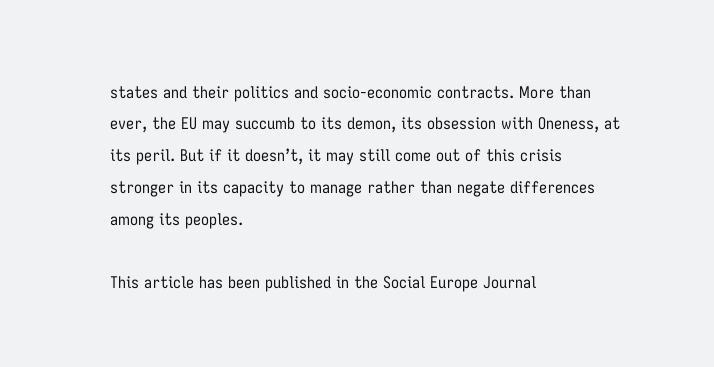states and their politics and socio-economic contracts. More than ever, the EU may succumb to its demon, its obsession with Oneness, at its peril. But if it doesn’t, it may still come out of this crisis stronger in its capacity to manage rather than negate differences among its peoples.

This article has been published in the Social Europe Journal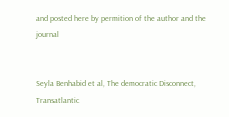and posted here by permition of the author and the journal


Seyla Benhabid et al, The democratic Disconnect, Transatlantic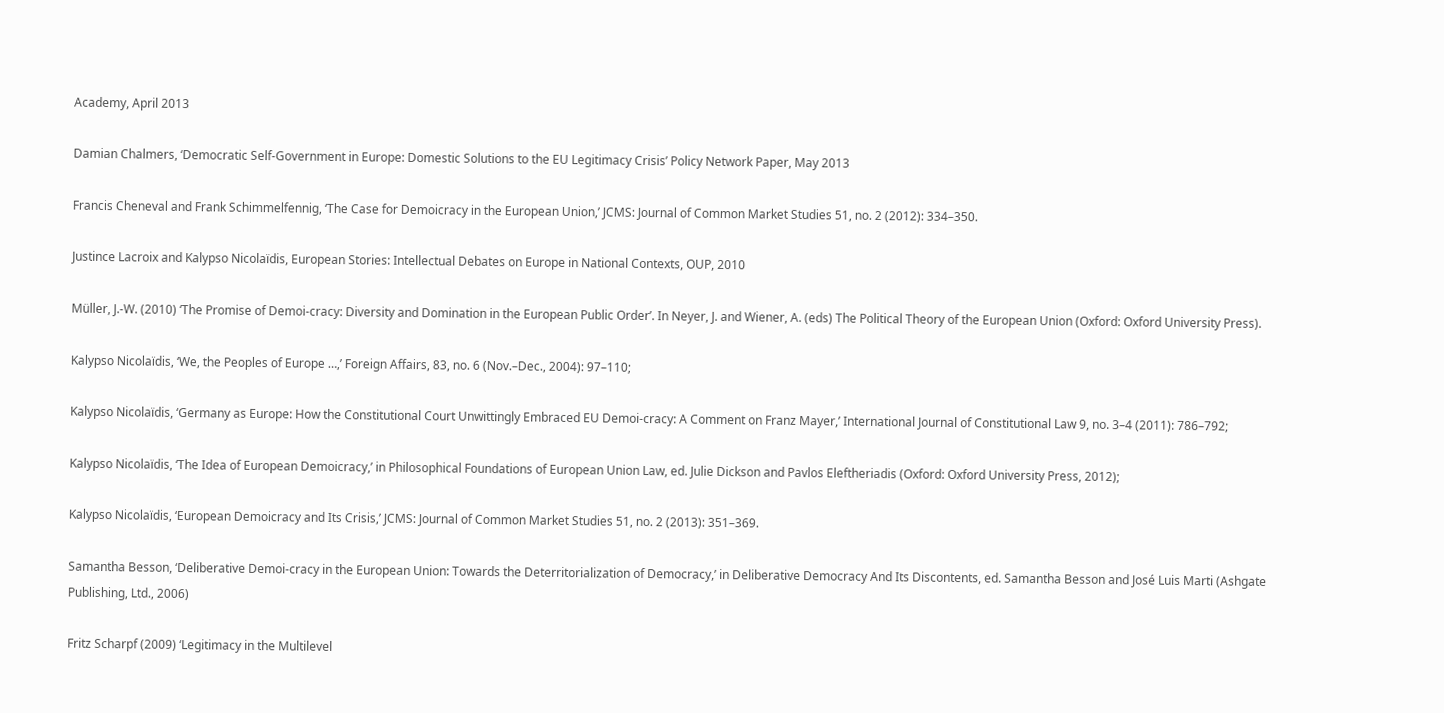Academy, April 2013

Damian Chalmers, ‘Democratic Self-Government in Europe: Domestic Solutions to the EU Legitimacy Crisis’ Policy Network Paper, May 2013

Francis Cheneval and Frank Schimmelfennig, ‘The Case for Demoicracy in the European Union,’ JCMS: Journal of Common Market Studies 51, no. 2 (2012): 334–350.

Justince Lacroix and Kalypso Nicolaïdis, European Stories: Intellectual Debates on Europe in National Contexts, OUP, 2010

Müller, J.-W. (2010) ‘The Promise of Demoi-cracy: Diversity and Domination in the European Public Order’. In Neyer, J. and Wiener, A. (eds) The Political Theory of the European Union (Oxford: Oxford University Press).

Kalypso Nicolaïdis, ‘We, the Peoples of Europe …,’ Foreign Affairs, 83, no. 6 (Nov.–Dec., 2004): 97–110;

Kalypso Nicolaïdis, ‘Germany as Europe: How the Constitutional Court Unwittingly Embraced EU Demoi-cracy: A Comment on Franz Mayer,’ International Journal of Constitutional Law 9, no. 3–4 (2011): 786–792;

Kalypso Nicolaïdis, ‘The Idea of European Demoicracy,’ in Philosophical Foundations of European Union Law, ed. Julie Dickson and Pavlos Eleftheriadis (Oxford: Oxford University Press, 2012);

Kalypso Nicolaïdis, ‘European Demoicracy and Its Crisis,’ JCMS: Journal of Common Market Studies 51, no. 2 (2013): 351–369.

Samantha Besson, ‘Deliberative Demoi-cracy in the European Union: Towards the Deterritorialization of Democracy,’ in Deliberative Democracy And Its Discontents, ed. Samantha Besson and José Luis Marti (Ashgate Publishing, Ltd., 2006)

Fritz Scharpf (2009) ‘Legitimacy in the Multilevel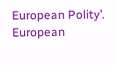European Polity’. European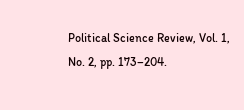Political Science Review, Vol. 1, No. 2, pp. 173–204.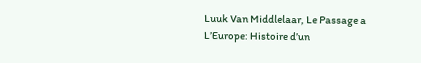Luuk Van Middlelaar, Le Passage a L’Europe: Histoire d’un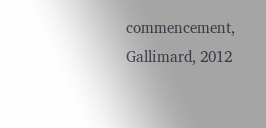commencement, Gallimard, 2012